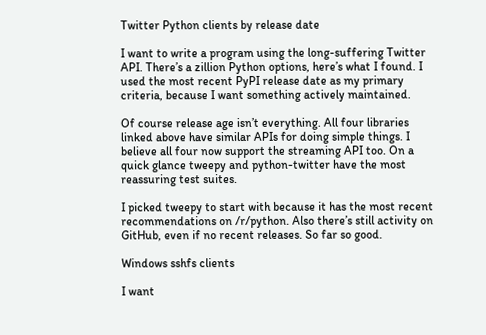Twitter Python clients by release date

I want to write a program using the long-suffering Twitter API. There’s a zillion Python options, here’s what I found. I used the most recent PyPI release date as my primary criteria, because I want something actively maintained.

Of course release age isn’t everything. All four libraries linked above have similar APIs for doing simple things. I believe all four now support the streaming API too. On a quick glance tweepy and python-twitter have the most reassuring test suites.

I picked tweepy to start with because it has the most recent recommendations on /r/python. Also there’s still activity on GitHub, even if no recent releases. So far so good.

Windows sshfs clients

I want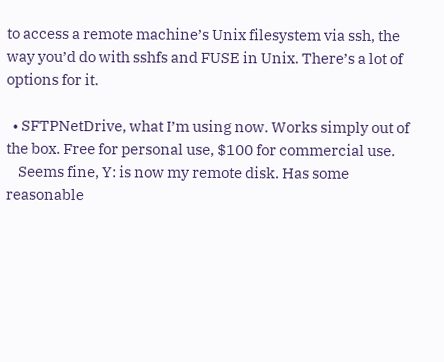to access a remote machine’s Unix filesystem via ssh, the way you’d do with sshfs and FUSE in Unix. There’s a lot of options for it.

  • SFTPNetDrive, what I’m using now. Works simply out of the box. Free for personal use, $100 for commercial use.
    Seems fine, Y: is now my remote disk. Has some reasonable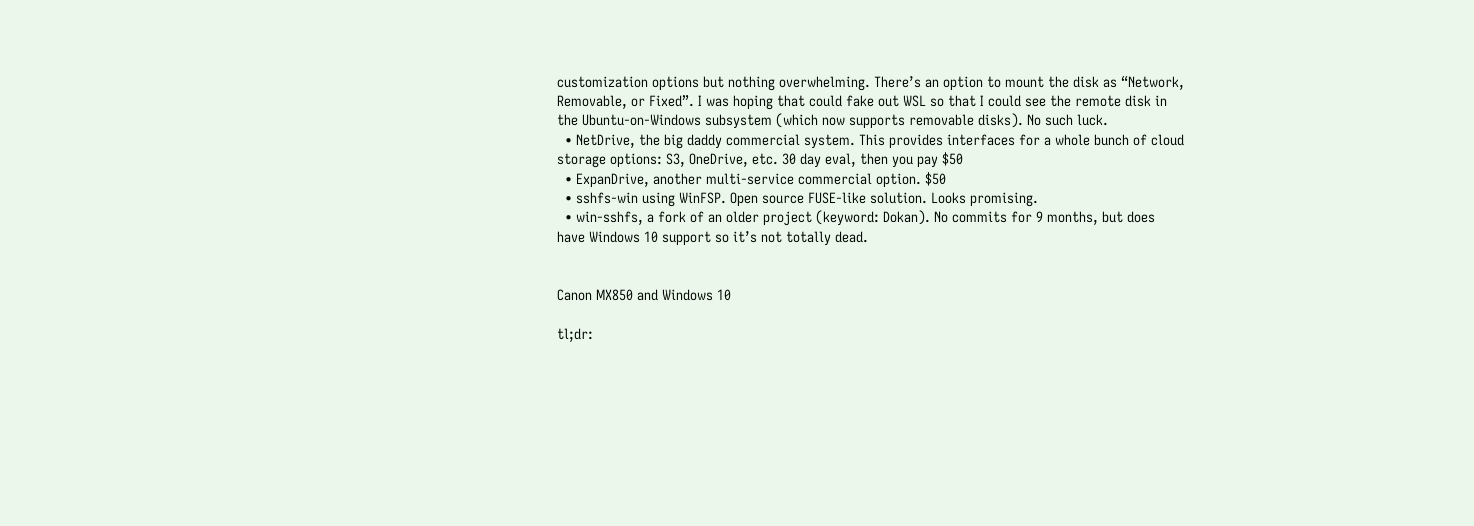customization options but nothing overwhelming. There’s an option to mount the disk as “Network, Removable, or Fixed”. I was hoping that could fake out WSL so that I could see the remote disk in the Ubuntu-on-Windows subsystem (which now supports removable disks). No such luck.
  • NetDrive, the big daddy commercial system. This provides interfaces for a whole bunch of cloud storage options: S3, OneDrive, etc. 30 day eval, then you pay $50
  • ExpanDrive, another multi-service commercial option. $50
  • sshfs-win using WinFSP. Open source FUSE-like solution. Looks promising.
  • win-sshfs, a fork of an older project (keyword: Dokan). No commits for 9 months, but does have Windows 10 support so it’s not totally dead.


Canon MX850 and Windows 10

tl;dr: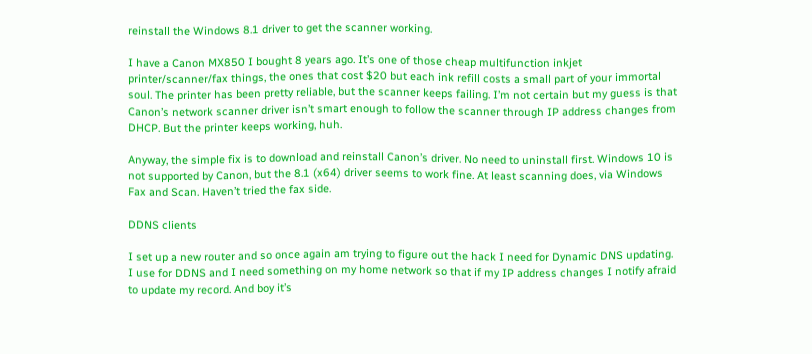reinstall the Windows 8.1 driver to get the scanner working.

I have a Canon MX850 I bought 8 years ago. It’s one of those cheap multifunction inkjet printer/scanner/fax things, the ones that cost $20 but each ink refill costs a small part of your immortal soul. The printer has been pretty reliable, but the scanner keeps failing. I’m not certain but my guess is that Canon’s network scanner driver isn’t smart enough to follow the scanner through IP address changes from DHCP. But the printer keeps working, huh.

Anyway, the simple fix is to download and reinstall Canon’s driver. No need to uninstall first. Windows 10 is not supported by Canon, but the 8.1 (x64) driver seems to work fine. At least scanning does, via Windows Fax and Scan. Haven’t tried the fax side.

DDNS clients

I set up a new router and so once again am trying to figure out the hack I need for Dynamic DNS updating. I use for DDNS and I need something on my home network so that if my IP address changes I notify afraid to update my record. And boy it’s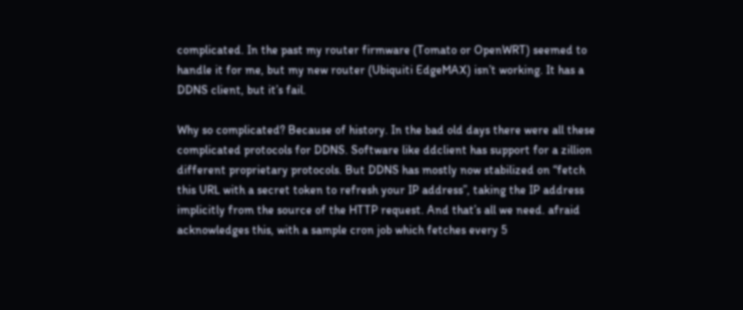complicated. In the past my router firmware (Tomato or OpenWRT) seemed to handle it for me, but my new router (Ubiquiti EdgeMAX) isn’t working. It has a DDNS client, but it’s fail.

Why so complicated? Because of history. In the bad old days there were all these complicated protocols for DDNS. Software like ddclient has support for a zillion different proprietary protocols. But DDNS has mostly now stabilized on “fetch this URL with a secret token to refresh your IP address”, taking the IP address implicitly from the source of the HTTP request. And that’s all we need. afraid acknowledges this, with a sample cron job which fetches every 5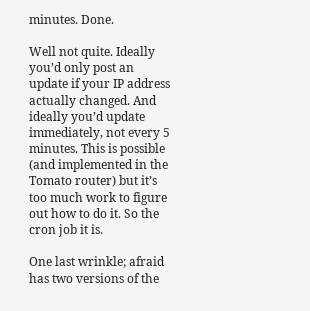minutes. Done.

Well not quite. Ideally you’d only post an update if your IP address actually changed. And ideally you’d update immediately, not every 5 minutes. This is possible (and implemented in the Tomato router) but it’s too much work to figure out how to do it. So the cron job it is.

One last wrinkle; afraid has two versions of the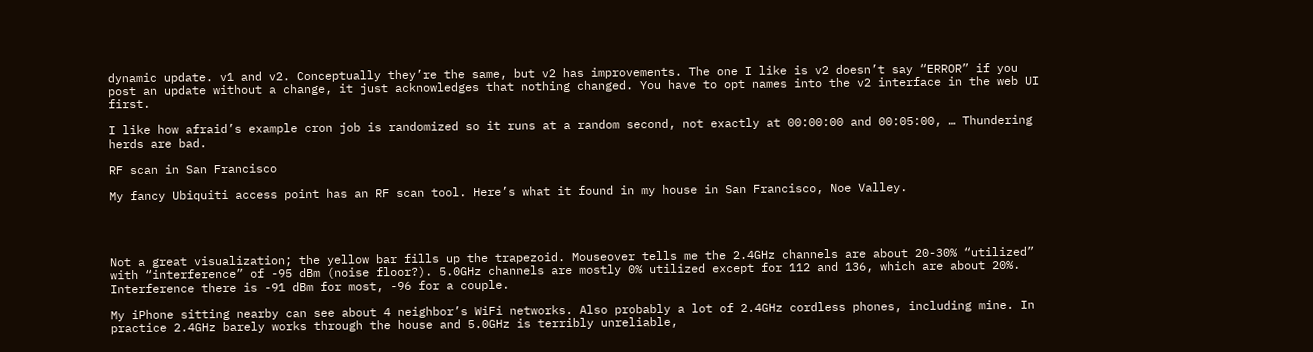dynamic update. v1 and v2. Conceptually they’re the same, but v2 has improvements. The one I like is v2 doesn’t say “ERROR” if you post an update without a change, it just acknowledges that nothing changed. You have to opt names into the v2 interface in the web UI first.

I like how afraid’s example cron job is randomized so it runs at a random second, not exactly at 00:00:00 and 00:05:00, … Thundering herds are bad.

RF scan in San Francisco

My fancy Ubiquiti access point has an RF scan tool. Here’s what it found in my house in San Francisco, Noe Valley.




Not a great visualization; the yellow bar fills up the trapezoid. Mouseover tells me the 2.4GHz channels are about 20-30% “utilized” with “interference” of -95 dBm (noise floor?). 5.0GHz channels are mostly 0% utilized except for 112 and 136, which are about 20%. Interference there is -91 dBm for most, -96 for a couple.

My iPhone sitting nearby can see about 4 neighbor’s WiFi networks. Also probably a lot of 2.4GHz cordless phones, including mine. In practice 2.4GHz barely works through the house and 5.0GHz is terribly unreliable,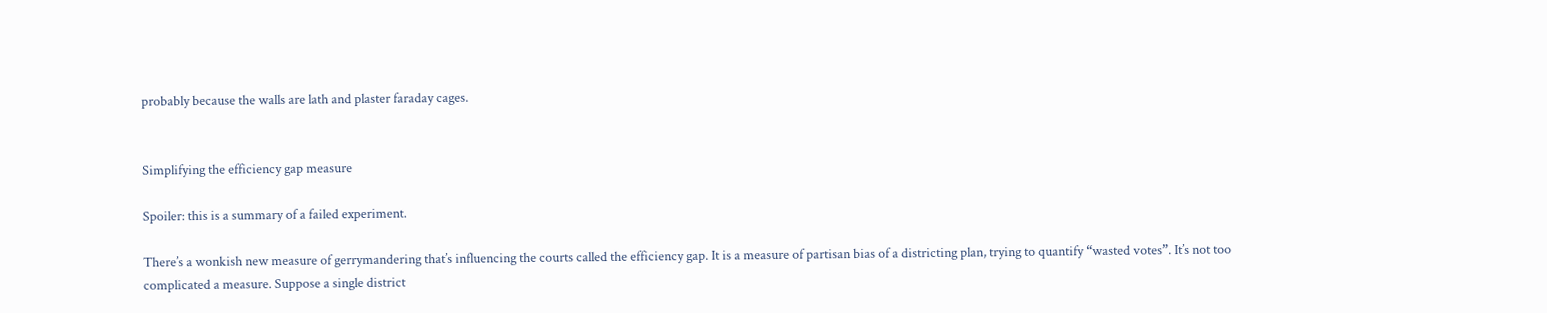probably because the walls are lath and plaster faraday cages.


Simplifying the efficiency gap measure

Spoiler: this is a summary of a failed experiment.

There’s a wonkish new measure of gerrymandering that’s influencing the courts called the efficiency gap. It is a measure of partisan bias of a districting plan, trying to quantify “wasted votes”. It’s not too complicated a measure. Suppose a single district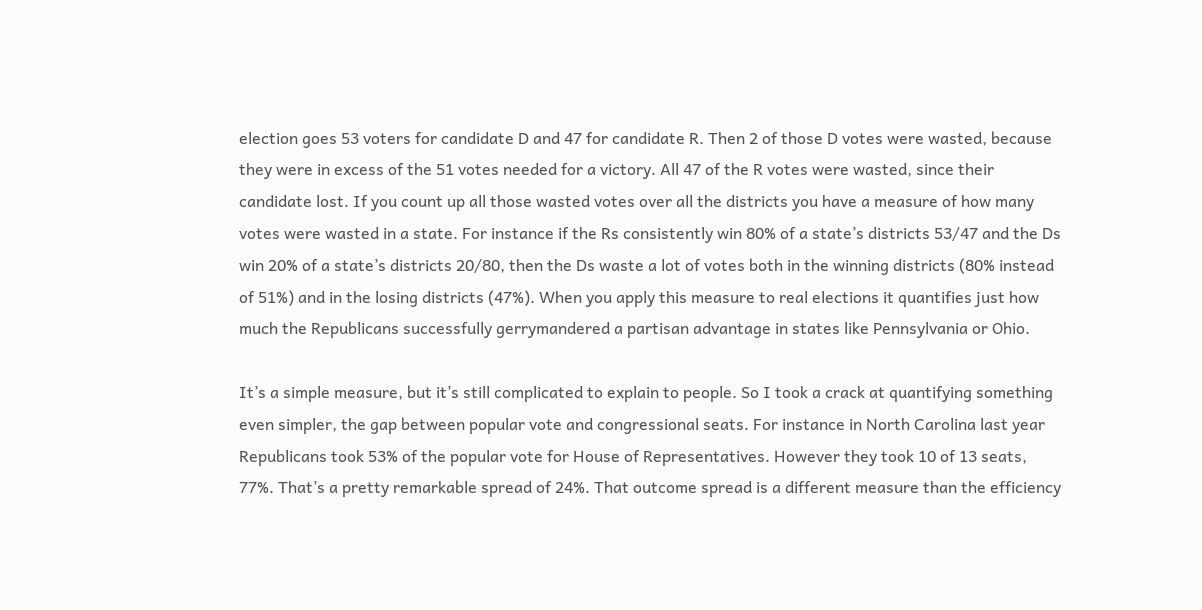election goes 53 voters for candidate D and 47 for candidate R. Then 2 of those D votes were wasted, because they were in excess of the 51 votes needed for a victory. All 47 of the R votes were wasted, since their candidate lost. If you count up all those wasted votes over all the districts you have a measure of how many votes were wasted in a state. For instance if the Rs consistently win 80% of a state’s districts 53/47 and the Ds win 20% of a state’s districts 20/80, then the Ds waste a lot of votes both in the winning districts (80% instead of 51%) and in the losing districts (47%). When you apply this measure to real elections it quantifies just how much the Republicans successfully gerrymandered a partisan advantage in states like Pennsylvania or Ohio.

It’s a simple measure, but it’s still complicated to explain to people. So I took a crack at quantifying something even simpler, the gap between popular vote and congressional seats. For instance in North Carolina last year Republicans took 53% of the popular vote for House of Representatives. However they took 10 of 13 seats, 77%. That’s a pretty remarkable spread of 24%. That outcome spread is a different measure than the efficiency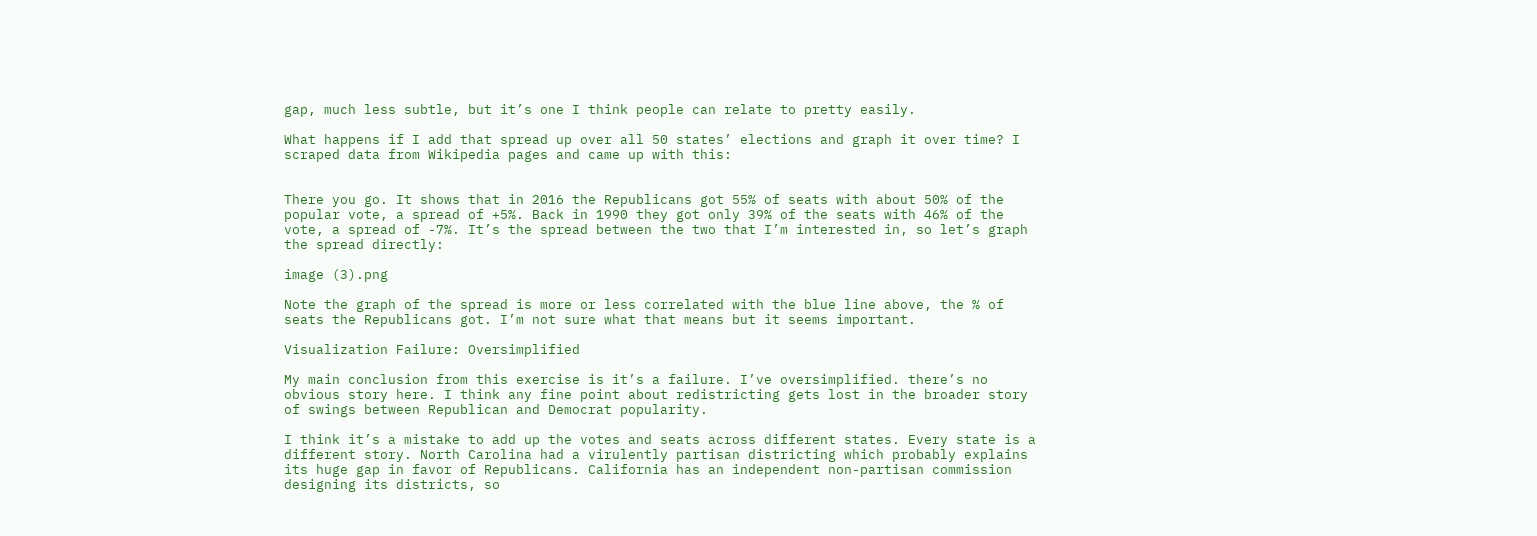gap, much less subtle, but it’s one I think people can relate to pretty easily.

What happens if I add that spread up over all 50 states’ elections and graph it over time? I scraped data from Wikipedia pages and came up with this:


There you go. It shows that in 2016 the Republicans got 55% of seats with about 50% of the popular vote, a spread of +5%. Back in 1990 they got only 39% of the seats with 46% of the vote, a spread of -7%. It’s the spread between the two that I’m interested in, so let’s graph the spread directly:

image (3).png

Note the graph of the spread is more or less correlated with the blue line above, the % of seats the Republicans got. I’m not sure what that means but it seems important.

Visualization Failure: Oversimplified

My main conclusion from this exercise is it’s a failure. I’ve oversimplified. there’s no obvious story here. I think any fine point about redistricting gets lost in the broader story of swings between Republican and Democrat popularity.

I think it’s a mistake to add up the votes and seats across different states. Every state is a different story. North Carolina had a virulently partisan districting which probably explains its huge gap in favor of Republicans. California has an independent non-partisan commission designing its districts, so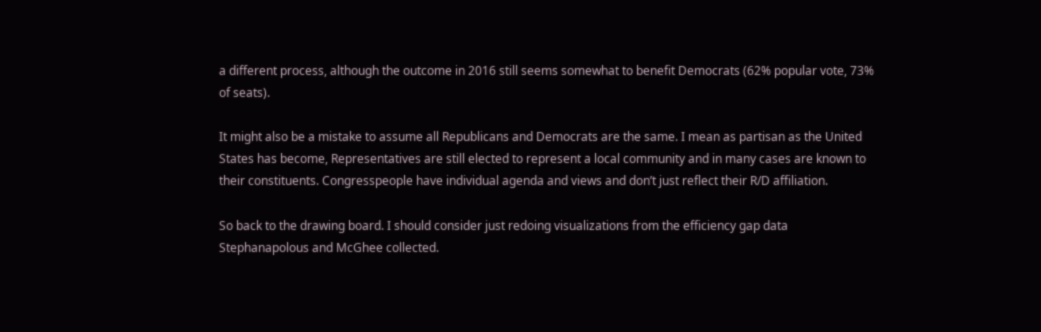a different process, although the outcome in 2016 still seems somewhat to benefit Democrats (62% popular vote, 73% of seats).

It might also be a mistake to assume all Republicans and Democrats are the same. I mean as partisan as the United States has become, Representatives are still elected to represent a local community and in many cases are known to their constituents. Congresspeople have individual agenda and views and don’t just reflect their R/D affiliation.

So back to the drawing board. I should consider just redoing visualizations from the efficiency gap data Stephanapolous and McGhee collected.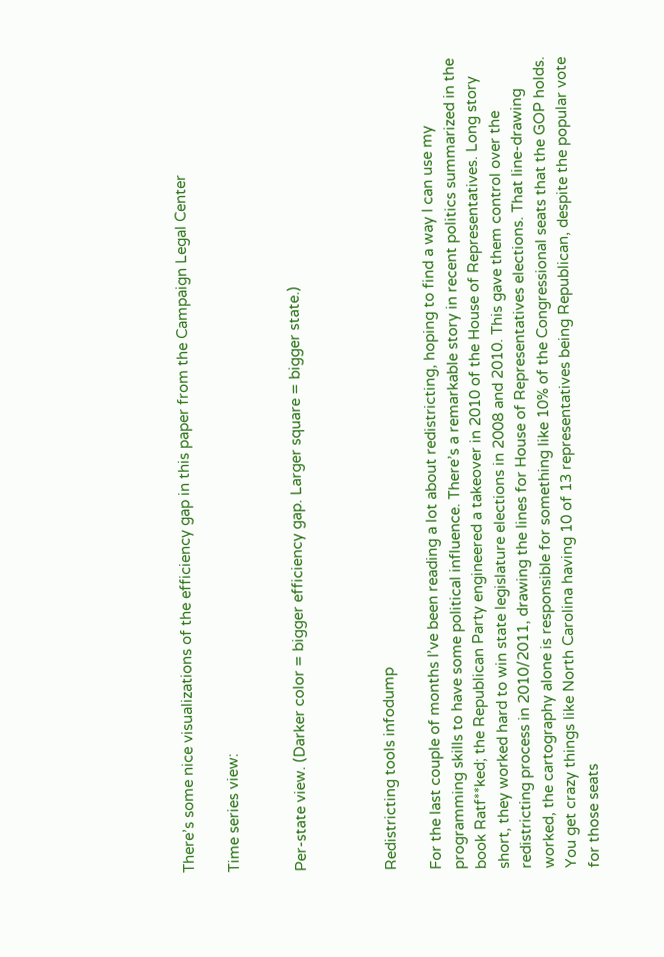There’s some nice visualizations of the efficiency gap in this paper from the Campaign Legal Center

Time series view:


Per-state view. (Darker color = bigger efficiency gap. Larger square = bigger state.)



Redistricting tools infodump

For the last couple of months I’ve been reading a lot about redistricting, hoping to find a way I can use my programming skills to have some political influence. There’s a remarkable story in recent politics summarized in the book Ratf**ked; the Republican Party engineered a takeover in 2010 of the House of Representatives. Long story short, they worked hard to win state legislature elections in 2008 and 2010. This gave them control over the redistricting process in 2010/2011, drawing the lines for House of Representatives elections. That line-drawing worked, the cartography alone is responsible for something like 10% of the Congressional seats that the GOP holds. You get crazy things like North Carolina having 10 of 13 representatives being Republican, despite the popular vote for those seats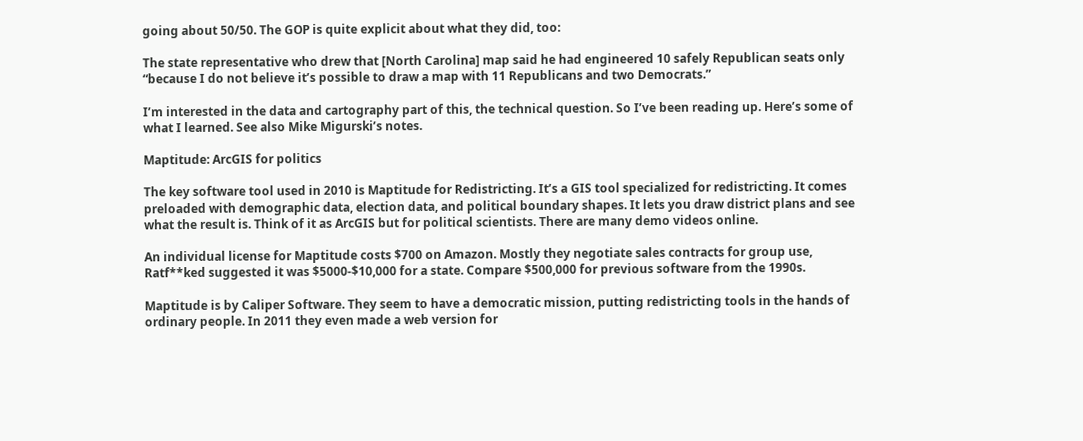going about 50/50. The GOP is quite explicit about what they did, too:

The state representative who drew that [North Carolina] map said he had engineered 10 safely Republican seats only “because I do not believe it’s possible to draw a map with 11 Republicans and two Democrats.”

I’m interested in the data and cartography part of this, the technical question. So I’ve been reading up. Here’s some of what I learned. See also Mike Migurski’s notes.

Maptitude: ArcGIS for politics

The key software tool used in 2010 is Maptitude for Redistricting. It’s a GIS tool specialized for redistricting. It comes preloaded with demographic data, election data, and political boundary shapes. It lets you draw district plans and see what the result is. Think of it as ArcGIS but for political scientists. There are many demo videos online.

An individual license for Maptitude costs $700 on Amazon. Mostly they negotiate sales contracts for group use, Ratf**ked suggested it was $5000-$10,000 for a state. Compare $500,000 for previous software from the 1990s.

Maptitude is by Caliper Software. They seem to have a democratic mission, putting redistricting tools in the hands of ordinary people. In 2011 they even made a web version for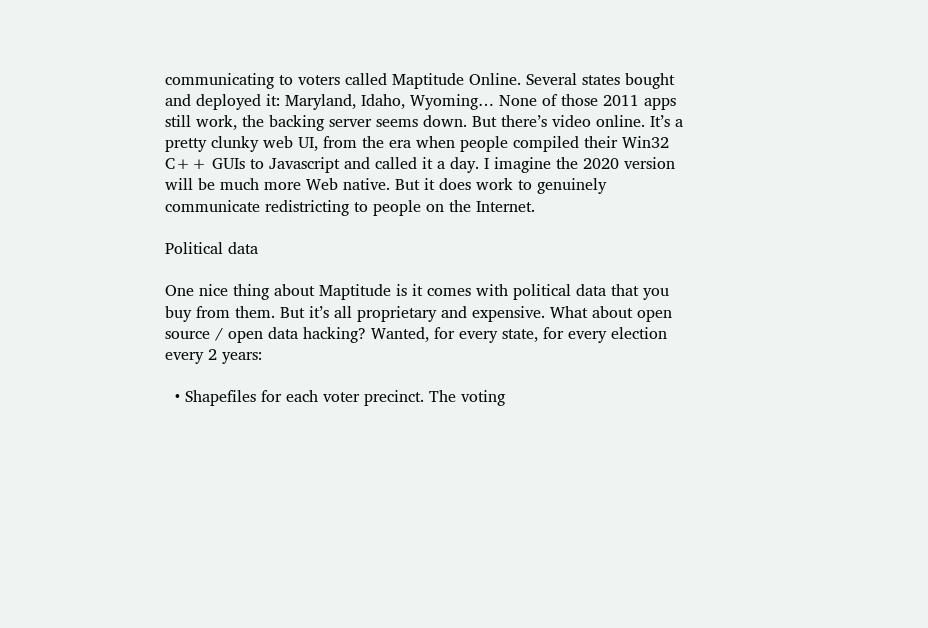communicating to voters called Maptitude Online. Several states bought and deployed it: Maryland, Idaho, Wyoming… None of those 2011 apps still work, the backing server seems down. But there’s video online. It’s a pretty clunky web UI, from the era when people compiled their Win32 C++ GUIs to Javascript and called it a day. I imagine the 2020 version will be much more Web native. But it does work to genuinely communicate redistricting to people on the Internet.

Political data

One nice thing about Maptitude is it comes with political data that you buy from them. But it’s all proprietary and expensive. What about open source / open data hacking? Wanted, for every state, for every election every 2 years:

  • Shapefiles for each voter precinct. The voting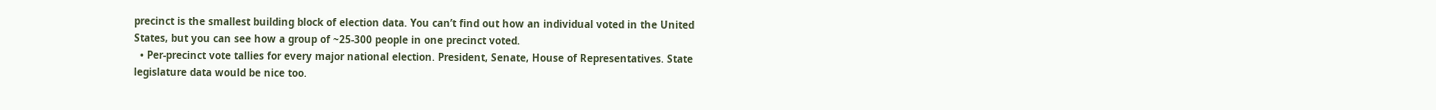precinct is the smallest building block of election data. You can’t find out how an individual voted in the United States, but you can see how a group of ~25-300 people in one precinct voted.
  • Per-precinct vote tallies for every major national election. President, Senate, House of Representatives. State legislature data would be nice too.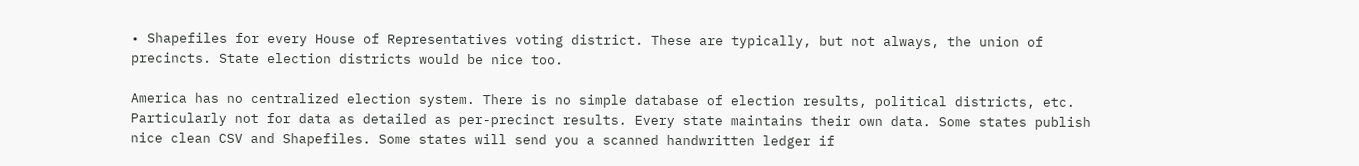• Shapefiles for every House of Representatives voting district. These are typically, but not always, the union of precincts. State election districts would be nice too.

America has no centralized election system. There is no simple database of election results, political districts, etc. Particularly not for data as detailed as per-precinct results. Every state maintains their own data. Some states publish nice clean CSV and Shapefiles. Some states will send you a scanned handwritten ledger if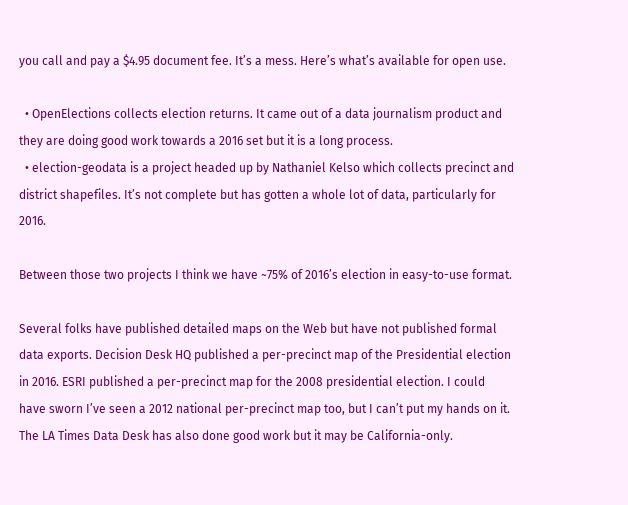you call and pay a $4.95 document fee. It’s a mess. Here’s what’s available for open use.

  • OpenElections collects election returns. It came out of a data journalism product and they are doing good work towards a 2016 set but it is a long process.
  • election-geodata is a project headed up by Nathaniel Kelso which collects precinct and district shapefiles. It’s not complete but has gotten a whole lot of data, particularly for 2016.

Between those two projects I think we have ~75% of 2016’s election in easy-to-use format.

Several folks have published detailed maps on the Web but have not published formal data exports. Decision Desk HQ published a per-precinct map of the Presidential election in 2016. ESRI published a per-precinct map for the 2008 presidential election. I could have sworn I’ve seen a 2012 national per-precinct map too, but I can’t put my hands on it. The LA Times Data Desk has also done good work but it may be California-only.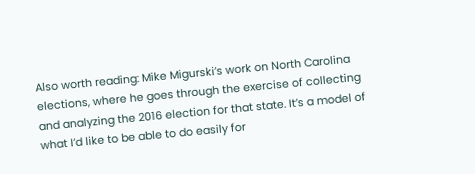Also worth reading: Mike Migurski’s work on North Carolina elections, where he goes through the exercise of collecting and analyzing the 2016 election for that state. It’s a model of what I’d like to be able to do easily for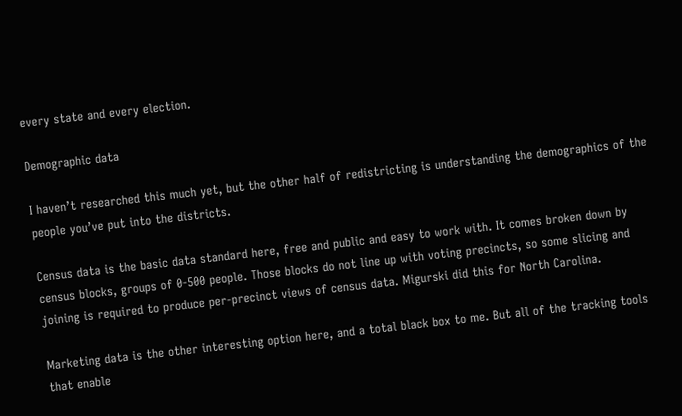every state and every election.

Demographic data

I haven’t researched this much yet, but the other half of redistricting is understanding the demographics of the people you’ve put into the districts.

Census data is the basic data standard here, free and public and easy to work with. It comes broken down by census blocks, groups of 0-500 people. Those blocks do not line up with voting precincts, so some slicing and joining is required to produce per-precinct views of census data. Migurski did this for North Carolina.

Marketing data is the other interesting option here, and a total black box to me. But all of the tracking tools that enable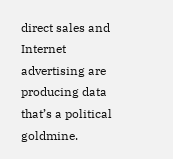direct sales and Internet advertising are producing data that’s a political goldmine.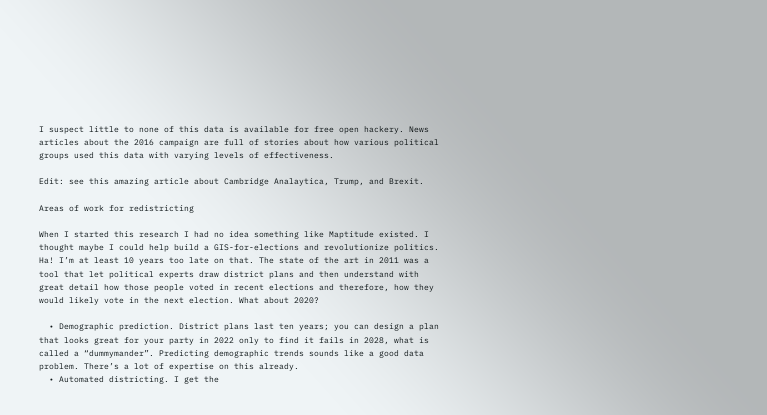I suspect little to none of this data is available for free open hackery. News articles about the 2016 campaign are full of stories about how various political groups used this data with varying levels of effectiveness.

Edit: see this amazing article about Cambridge Analaytica, Trump, and Brexit.

Areas of work for redistricting

When I started this research I had no idea something like Maptitude existed. I thought maybe I could help build a GIS-for-elections and revolutionize politics. Ha! I’m at least 10 years too late on that. The state of the art in 2011 was a tool that let political experts draw district plans and then understand with great detail how those people voted in recent elections and therefore, how they would likely vote in the next election. What about 2020?

  • Demographic prediction. District plans last ten years; you can design a plan that looks great for your party in 2022 only to find it fails in 2028, what is called a “dummymander”. Predicting demographic trends sounds like a good data problem. There’s a lot of expertise on this already.
  • Automated districting. I get the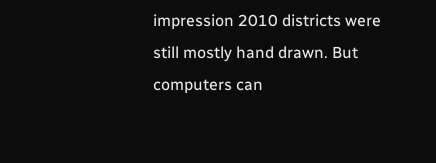impression 2010 districts were still mostly hand drawn. But computers can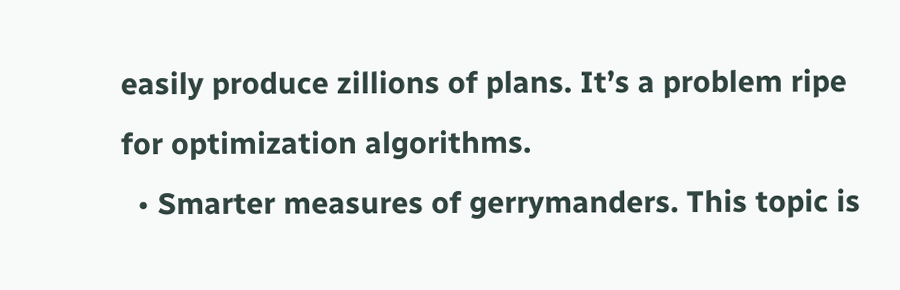easily produce zillions of plans. It’s a problem ripe for optimization algorithms.
  • Smarter measures of gerrymanders. This topic is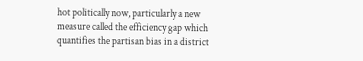hot politically now, particularly a new measure called the efficiency gap which quantifies the partisan bias in a district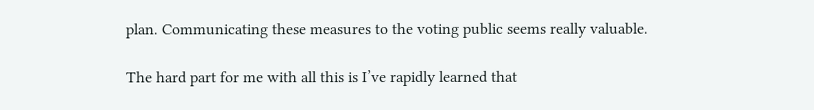plan. Communicating these measures to the voting public seems really valuable.

The hard part for me with all this is I’ve rapidly learned that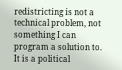redistricting is not a technical problem, not something I can program a solution to. It is a political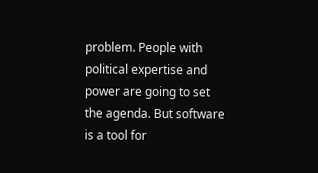problem. People with political expertise and power are going to set the agenda. But software is a tool for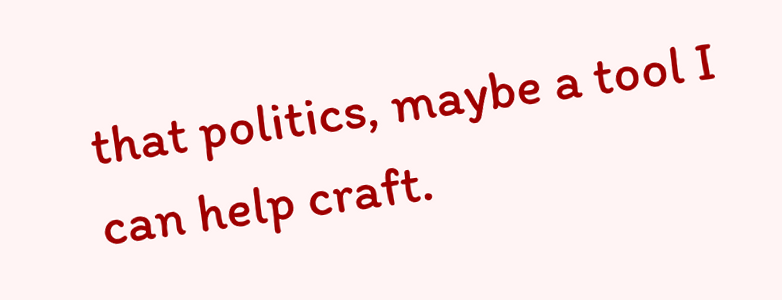that politics, maybe a tool I can help craft.